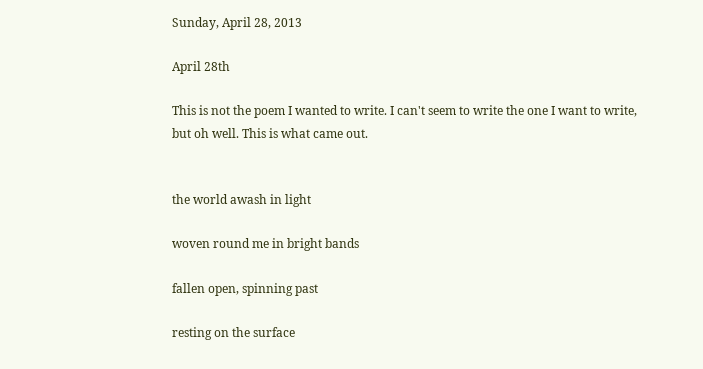Sunday, April 28, 2013

April 28th

This is not the poem I wanted to write. I can't seem to write the one I want to write, but oh well. This is what came out.


the world awash in light

woven round me in bright bands

fallen open, spinning past

resting on the surface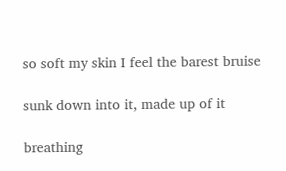so soft my skin I feel the barest bruise

sunk down into it, made up of it

breathing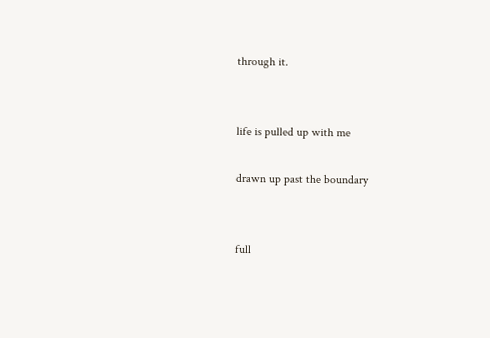through it.


life is pulled up with me

drawn up past the boundary


full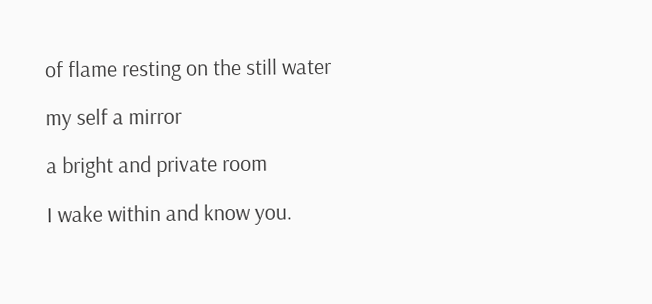of flame resting on the still water

my self a mirror

a bright and private room

I wake within and know you.